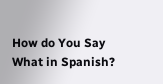How do You Say What in Spanish?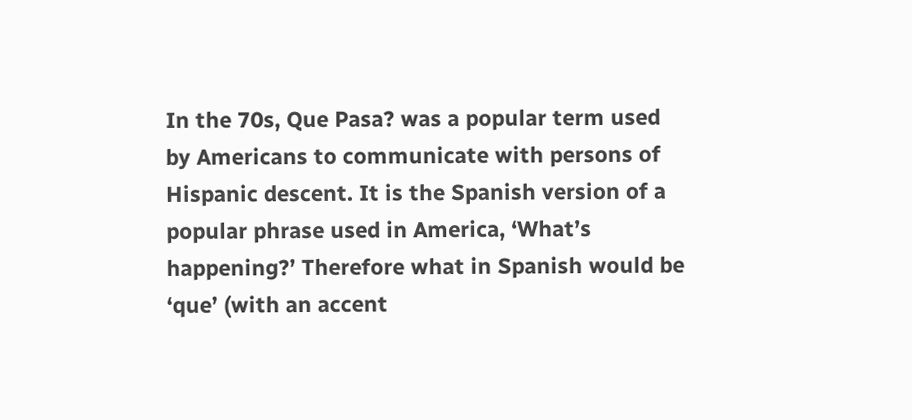In the 70s, Que Pasa? was a popular term used by Americans to communicate with persons of Hispanic descent. It is the Spanish version of a popular phrase used in America, ‘What’s happening?’ Therefore what in Spanish would be ‘que’ (with an accent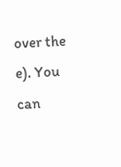over the e). You can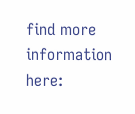find more information here: